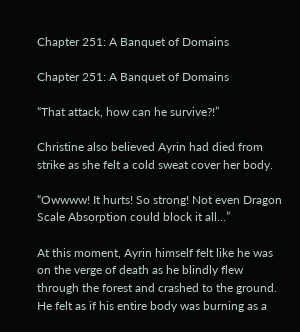Chapter 251: A Banquet of Domains

Chapter 251: A Banquet of Domains

“That attack, how can he survive?!”

Christine also believed Ayrin had died from strike as she felt a cold sweat cover her body.

“Owwww! It hurts! So strong! Not even Dragon Scale Absorption could block it all…”

At this moment, Ayrin himself felt like he was on the verge of death as he blindly flew through the forest and crashed to the ground. He felt as if his entire body was burning as a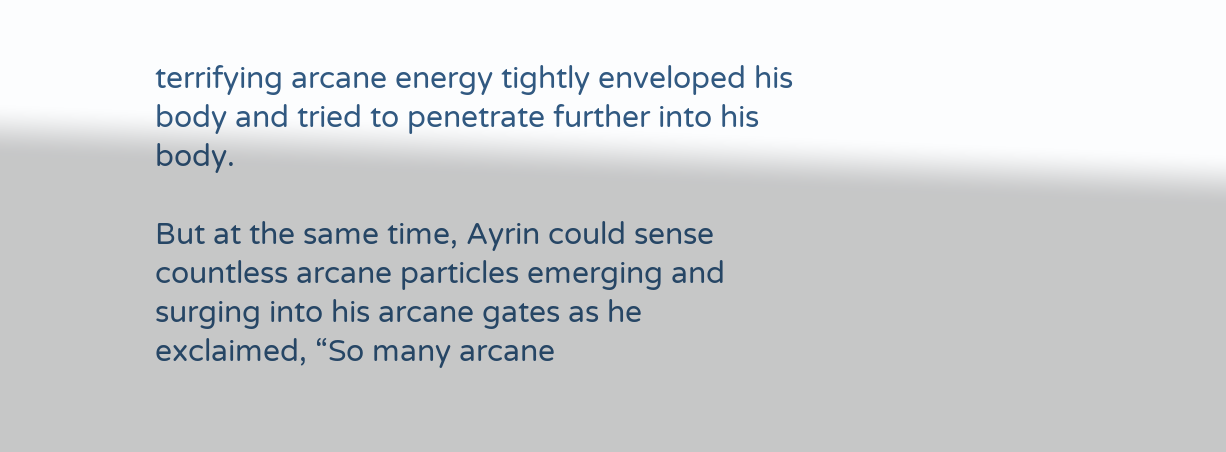terrifying arcane energy tightly enveloped his body and tried to penetrate further into his body.

But at the same time, Ayrin could sense countless arcane particles emerging and surging into his arcane gates as he exclaimed, “So many arcane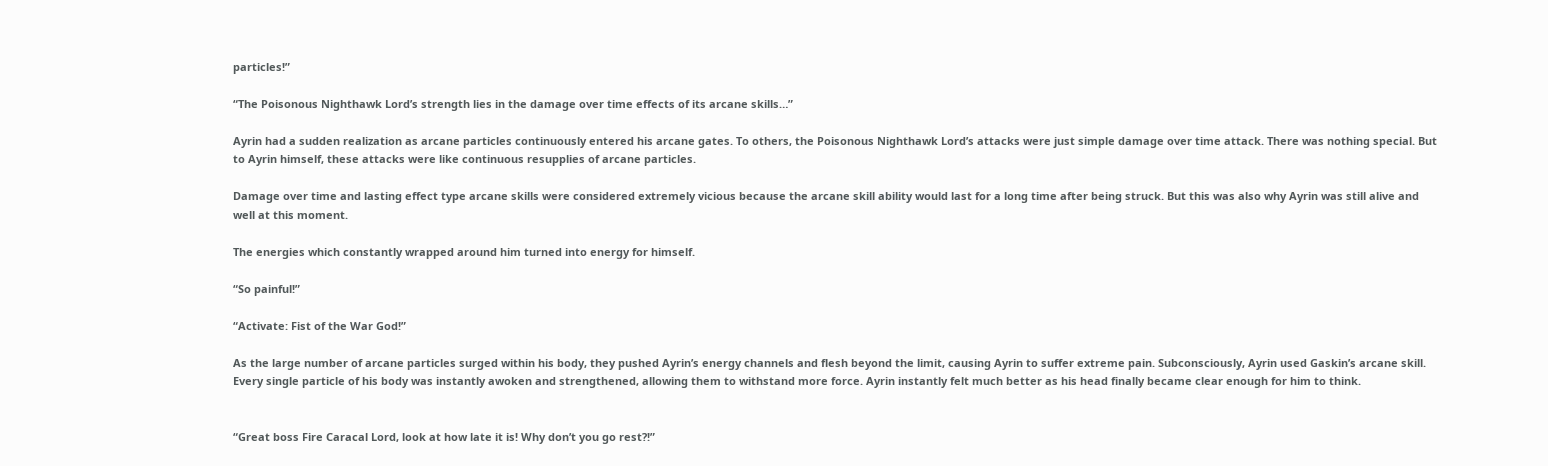particles!”

“The Poisonous Nighthawk Lord’s strength lies in the damage over time effects of its arcane skills…”

Ayrin had a sudden realization as arcane particles continuously entered his arcane gates. To others, the Poisonous Nighthawk Lord’s attacks were just simple damage over time attack. There was nothing special. But to Ayrin himself, these attacks were like continuous resupplies of arcane particles.

Damage over time and lasting effect type arcane skills were considered extremely vicious because the arcane skill ability would last for a long time after being struck. But this was also why Ayrin was still alive and well at this moment.

The energies which constantly wrapped around him turned into energy for himself.

“So painful!”

“Activate: Fist of the War God!”

As the large number of arcane particles surged within his body, they pushed Ayrin’s energy channels and flesh beyond the limit, causing Ayrin to suffer extreme pain. Subconsciously, Ayrin used Gaskin’s arcane skill. Every single particle of his body was instantly awoken and strengthened, allowing them to withstand more force. Ayrin instantly felt much better as his head finally became clear enough for him to think.


“Great boss Fire Caracal Lord, look at how late it is! Why don’t you go rest?!”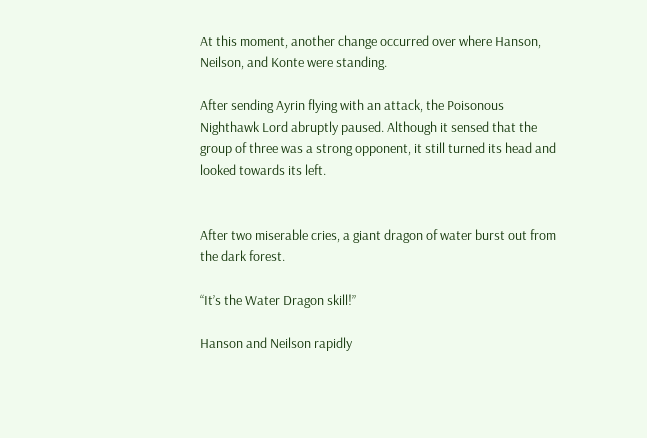At this moment, another change occurred over where Hanson, Neilson, and Konte were standing.

After sending Ayrin flying with an attack, the Poisonous Nighthawk Lord abruptly paused. Although it sensed that the group of three was a strong opponent, it still turned its head and looked towards its left.


After two miserable cries, a giant dragon of water burst out from the dark forest.

“It’s the Water Dragon skill!”

Hanson and Neilson rapidly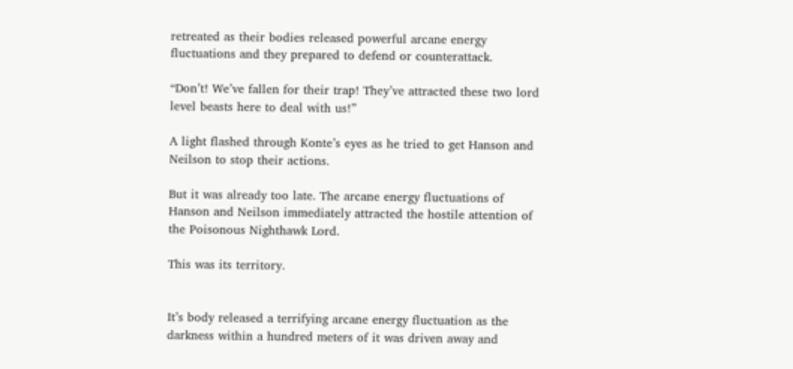retreated as their bodies released powerful arcane energy fluctuations and they prepared to defend or counterattack.

“Don’t! We’ve fallen for their trap! They’ve attracted these two lord level beasts here to deal with us!”

A light flashed through Konte’s eyes as he tried to get Hanson and Neilson to stop their actions.

But it was already too late. The arcane energy fluctuations of Hanson and Neilson immediately attracted the hostile attention of the Poisonous Nighthawk Lord.

This was its territory.


It’s body released a terrifying arcane energy fluctuation as the darkness within a hundred meters of it was driven away and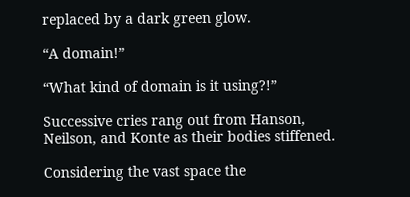replaced by a dark green glow.

“A domain!”

“What kind of domain is it using?!”

Successive cries rang out from Hanson, Neilson, and Konte as their bodies stiffened.

Considering the vast space the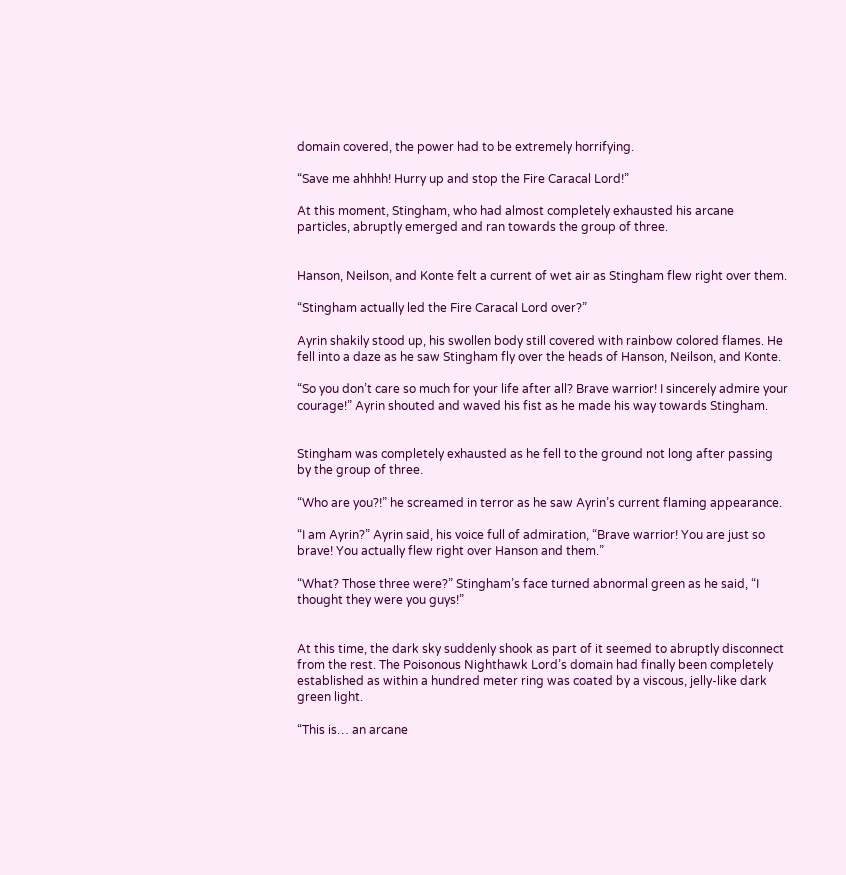domain covered, the power had to be extremely horrifying.

“Save me ahhhh! Hurry up and stop the Fire Caracal Lord!”

At this moment, Stingham, who had almost completely exhausted his arcane particles, abruptly emerged and ran towards the group of three.


Hanson, Neilson, and Konte felt a current of wet air as Stingham flew right over them.

“Stingham actually led the Fire Caracal Lord over?”

Ayrin shakily stood up, his swollen body still covered with rainbow colored flames. He fell into a daze as he saw Stingham fly over the heads of Hanson, Neilson, and Konte.

“So you don’t care so much for your life after all? Brave warrior! I sincerely admire your courage!” Ayrin shouted and waved his fist as he made his way towards Stingham.


Stingham was completely exhausted as he fell to the ground not long after passing by the group of three.

“Who are you?!” he screamed in terror as he saw Ayrin’s current flaming appearance.

“I am Ayrin?” Ayrin said, his voice full of admiration, “Brave warrior! You are just so brave! You actually flew right over Hanson and them.”

“What? Those three were?” Stingham’s face turned abnormal green as he said, “I thought they were you guys!”


At this time, the dark sky suddenly shook as part of it seemed to abruptly disconnect from the rest. The Poisonous Nighthawk Lord’s domain had finally been completely established as within a hundred meter ring was coated by a viscous, jelly-like dark green light.

“This is… an arcane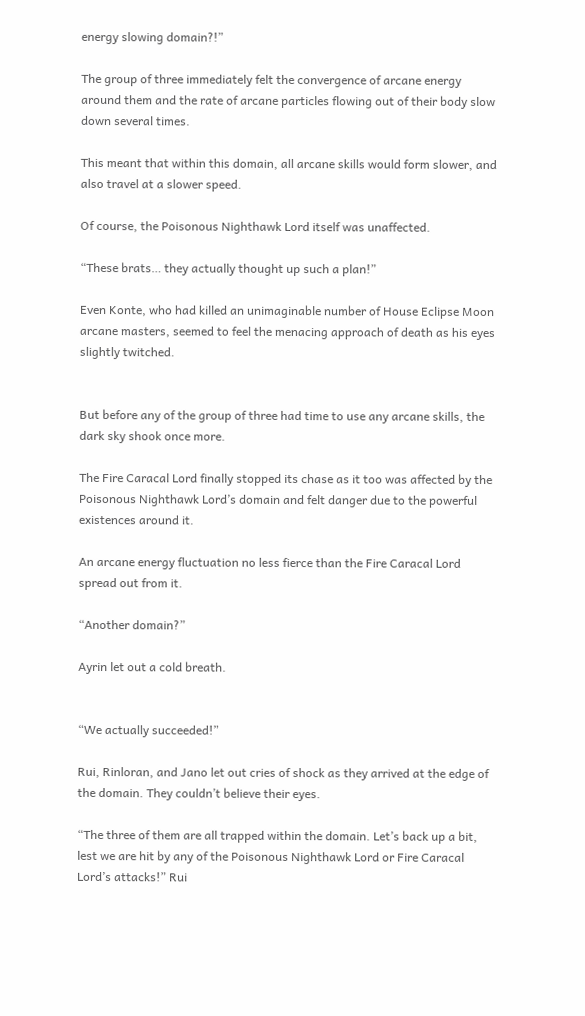energy slowing domain?!”

The group of three immediately felt the convergence of arcane energy around them and the rate of arcane particles flowing out of their body slow down several times.

This meant that within this domain, all arcane skills would form slower, and also travel at a slower speed.

Of course, the Poisonous Nighthawk Lord itself was unaffected.

“These brats… they actually thought up such a plan!”

Even Konte, who had killed an unimaginable number of House Eclipse Moon arcane masters, seemed to feel the menacing approach of death as his eyes slightly twitched.


But before any of the group of three had time to use any arcane skills, the dark sky shook once more.

The Fire Caracal Lord finally stopped its chase as it too was affected by the Poisonous Nighthawk Lord’s domain and felt danger due to the powerful existences around it.

An arcane energy fluctuation no less fierce than the Fire Caracal Lord spread out from it.

“Another domain?”

Ayrin let out a cold breath.


“We actually succeeded!”

Rui, Rinloran, and Jano let out cries of shock as they arrived at the edge of the domain. They couldn’t believe their eyes.

“The three of them are all trapped within the domain. Let’s back up a bit, lest we are hit by any of the Poisonous Nighthawk Lord or Fire Caracal Lord’s attacks!” Rui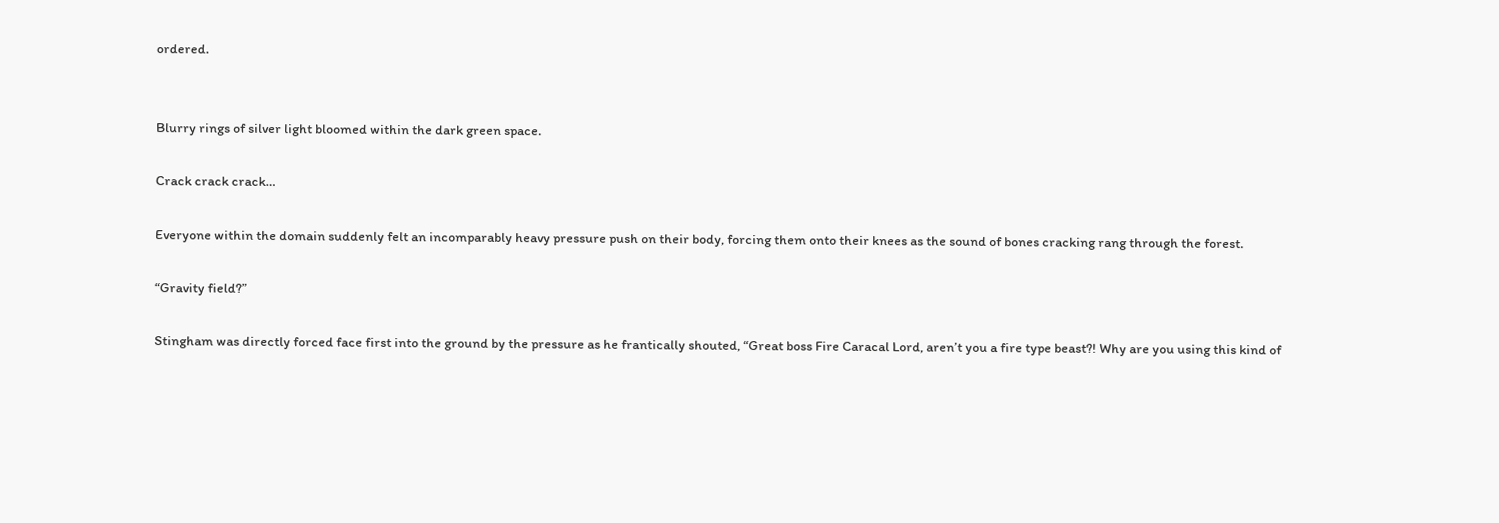ordered.


Blurry rings of silver light bloomed within the dark green space.

Crack crack crack…

Everyone within the domain suddenly felt an incomparably heavy pressure push on their body, forcing them onto their knees as the sound of bones cracking rang through the forest.

“Gravity field?”

Stingham was directly forced face first into the ground by the pressure as he frantically shouted, “Great boss Fire Caracal Lord, aren’t you a fire type beast?! Why are you using this kind of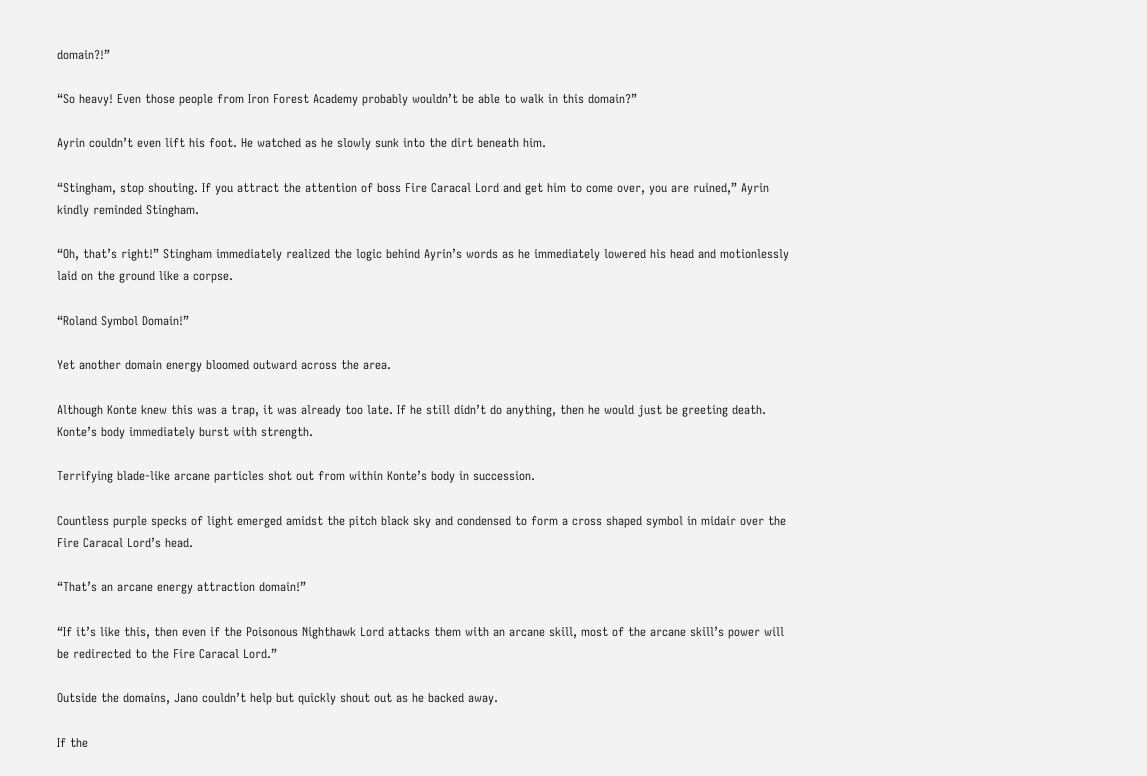domain?!”

“So heavy! Even those people from Iron Forest Academy probably wouldn’t be able to walk in this domain?”

Ayrin couldn’t even lift his foot. He watched as he slowly sunk into the dirt beneath him.

“Stingham, stop shouting. If you attract the attention of boss Fire Caracal Lord and get him to come over, you are ruined,” Ayrin kindly reminded Stingham.

“Oh, that’s right!” Stingham immediately realized the logic behind Ayrin’s words as he immediately lowered his head and motionlessly laid on the ground like a corpse.

“Roland Symbol Domain!”

Yet another domain energy bloomed outward across the area.

Although Konte knew this was a trap, it was already too late. If he still didn’t do anything, then he would just be greeting death. Konte’s body immediately burst with strength.

Terrifying blade-like arcane particles shot out from within Konte’s body in succession.

Countless purple specks of light emerged amidst the pitch black sky and condensed to form a cross shaped symbol in midair over the Fire Caracal Lord’s head.

“That’s an arcane energy attraction domain!”

“If it’s like this, then even if the Poisonous Nighthawk Lord attacks them with an arcane skill, most of the arcane skill’s power will be redirected to the Fire Caracal Lord.”

Outside the domains, Jano couldn’t help but quickly shout out as he backed away.

If the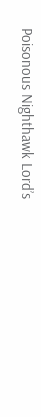Poisonous Nighthawk Lord’s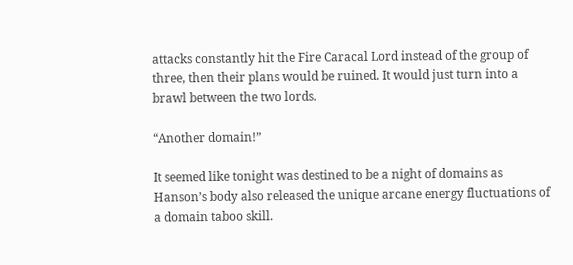attacks constantly hit the Fire Caracal Lord instead of the group of three, then their plans would be ruined. It would just turn into a brawl between the two lords.

“Another domain!”

It seemed like tonight was destined to be a night of domains as Hanson’s body also released the unique arcane energy fluctuations of a domain taboo skill.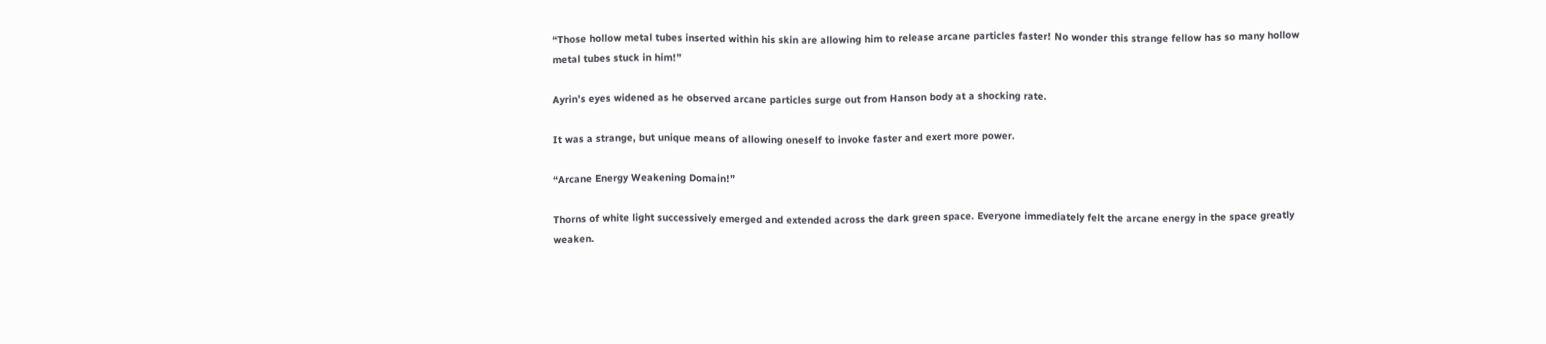“Those hollow metal tubes inserted within his skin are allowing him to release arcane particles faster! No wonder this strange fellow has so many hollow metal tubes stuck in him!”

Ayrin’s eyes widened as he observed arcane particles surge out from Hanson body at a shocking rate.

It was a strange, but unique means of allowing oneself to invoke faster and exert more power.

“Arcane Energy Weakening Domain!”

Thorns of white light successively emerged and extended across the dark green space. Everyone immediately felt the arcane energy in the space greatly weaken.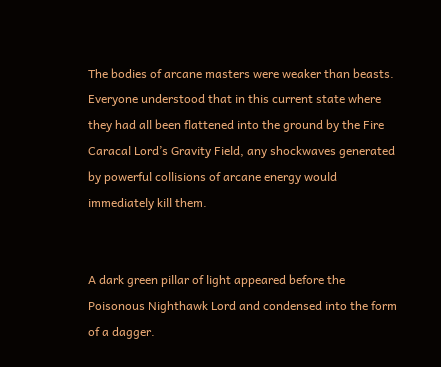The bodies of arcane masters were weaker than beasts. Everyone understood that in this current state where they had all been flattened into the ground by the Fire Caracal Lord’s Gravity Field, any shockwaves generated by powerful collisions of arcane energy would immediately kill them.


A dark green pillar of light appeared before the Poisonous Nighthawk Lord and condensed into the form of a dagger.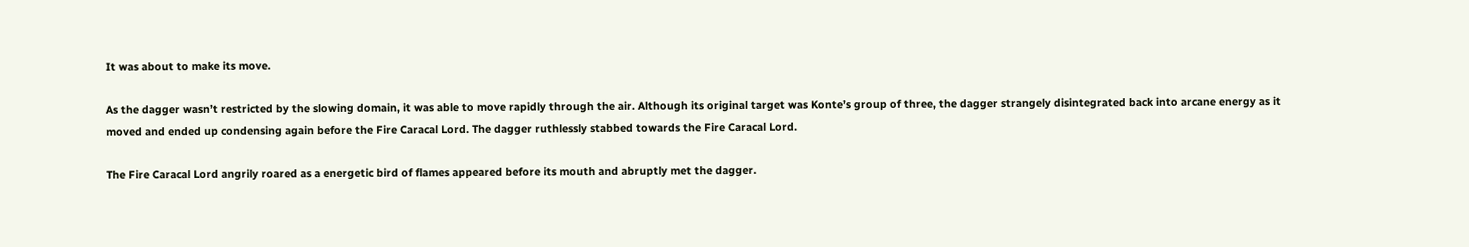It was about to make its move.

As the dagger wasn’t restricted by the slowing domain, it was able to move rapidly through the air. Although its original target was Konte’s group of three, the dagger strangely disintegrated back into arcane energy as it moved and ended up condensing again before the Fire Caracal Lord. The dagger ruthlessly stabbed towards the Fire Caracal Lord.

The Fire Caracal Lord angrily roared as a energetic bird of flames appeared before its mouth and abruptly met the dagger.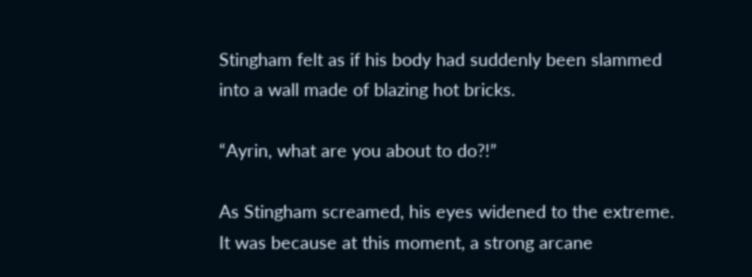Stingham felt as if his body had suddenly been slammed into a wall made of blazing hot bricks.

“Ayrin, what are you about to do?!”

As Stingham screamed, his eyes widened to the extreme. It was because at this moment, a strong arcane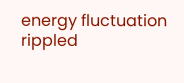energy fluctuation rippled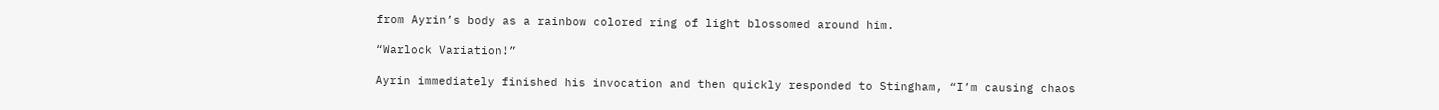from Ayrin’s body as a rainbow colored ring of light blossomed around him.

“Warlock Variation!”

Ayrin immediately finished his invocation and then quickly responded to Stingham, “I’m causing chaos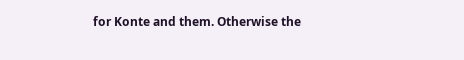for Konte and them. Otherwise the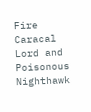Fire Caracal Lord and Poisonous Nighthawk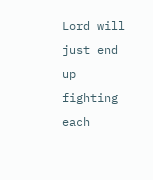Lord will just end up fighting each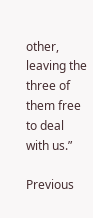other, leaving the three of them free to deal with us.”

Previous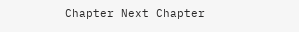Chapter Next Chapter